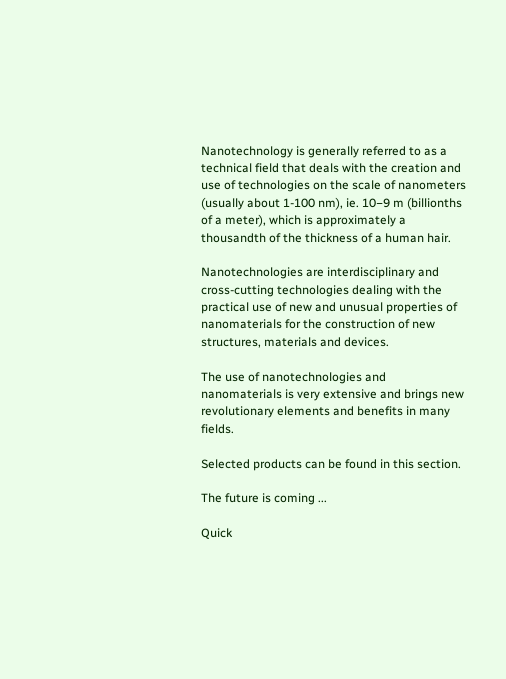Nanotechnology is generally referred to as a technical field that deals with the creation and use of technologies on the scale of nanometers (usually about 1-100 nm), ie. 10−9 m (billionths of a meter), which is approximately a thousandth of the thickness of a human hair.

Nanotechnologies are interdisciplinary and cross-cutting technologies dealing with the practical use of new and unusual properties of nanomaterials for the construction of new structures, materials and devices.

The use of nanotechnologies and nanomaterials is very extensive and brings new revolutionary elements and benefits in many fields.

Selected products can be found in this section.

The future is coming ...

Quick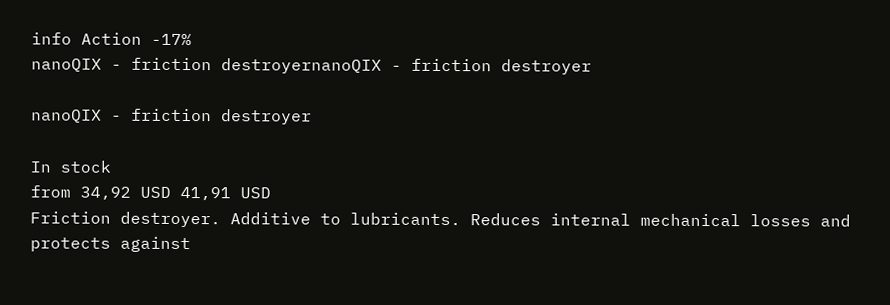info Action -17%
nanoQIX - friction destroyernanoQIX - friction destroyer

nanoQIX - friction destroyer

In stock
from 34,92 USD 41,91 USD
Friction destroyer. Additive to lubricants. Reduces internal mechanical losses and protects against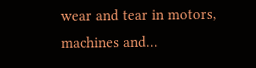wear and tear in motors, machines and…